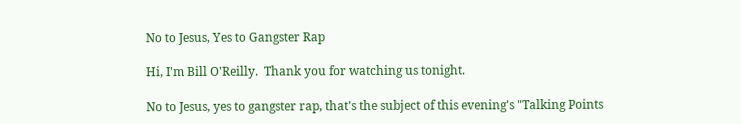No to Jesus, Yes to Gangster Rap

Hi, I'm Bill O'Reilly.  Thank you for watching us tonight.

No to Jesus, yes to gangster rap, that's the subject of this evening's "Talking Points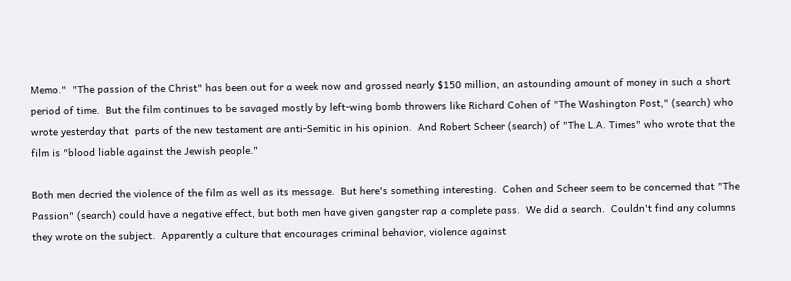Memo."  "The passion of the Christ" has been out for a week now and grossed nearly $150 million, an astounding amount of money in such a short period of time.  But the film continues to be savaged mostly by left-wing bomb throwers like Richard Cohen of "The Washington Post," (search) who wrote yesterday that  parts of the new testament are anti-Semitic in his opinion.  And Robert Scheer (search) of "The L.A. Times" who wrote that the film is "blood liable against the Jewish people."

Both men decried the violence of the film as well as its message.  But here's something interesting.  Cohen and Scheer seem to be concerned that "The Passion" (search) could have a negative effect, but both men have given gangster rap a complete pass.  We did a search.  Couldn't find any columns they wrote on the subject.  Apparently a culture that encourages criminal behavior, violence against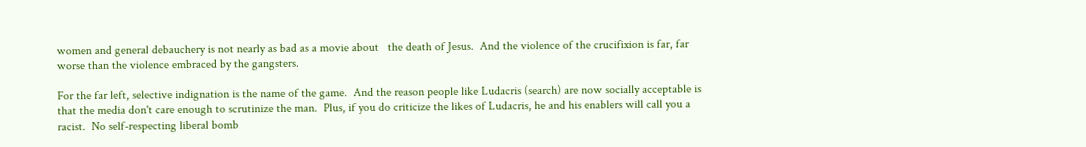women and general debauchery is not nearly as bad as a movie about   the death of Jesus.  And the violence of the crucifixion is far, far worse than the violence embraced by the gangsters.

For the far left, selective indignation is the name of the game.  And the reason people like Ludacris (search) are now socially acceptable is that the media don't care enough to scrutinize the man.  Plus, if you do criticize the likes of Ludacris, he and his enablers will call you a racist.  No self-respecting liberal bomb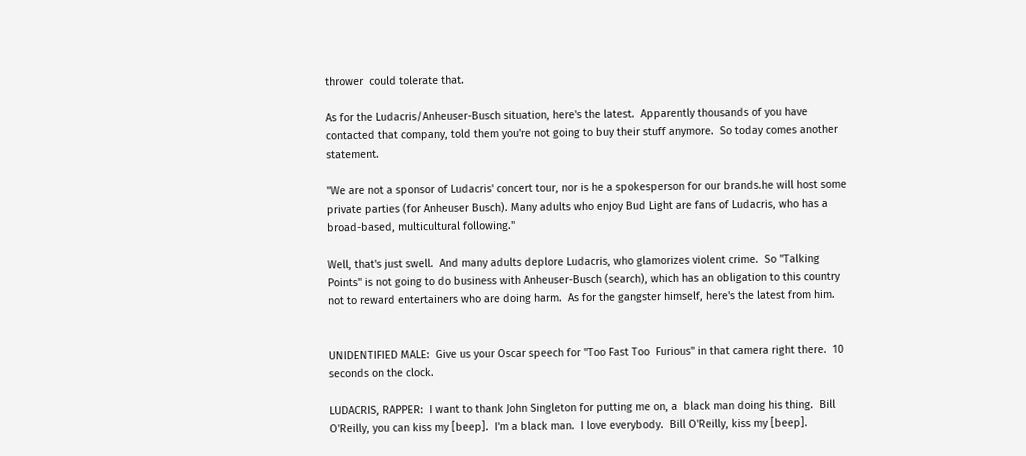thrower  could tolerate that.

As for the Ludacris/Anheuser-Busch situation, here's the latest.  Apparently thousands of you have contacted that company, told them you're not going to buy their stuff anymore.  So today comes another statement.

"We are not a sponsor of Ludacris' concert tour, nor is he a spokesperson for our brands.he will host some private parties (for Anheuser Busch). Many adults who enjoy Bud Light are fans of Ludacris, who has a broad-based, multicultural following."

Well, that's just swell.  And many adults deplore Ludacris, who glamorizes violent crime.  So "Talking Points" is not going to do business with Anheuser-Busch (search), which has an obligation to this country not to reward entertainers who are doing harm.  As for the gangster himself, here's the latest from him.


UNIDENTIFIED MALE:  Give us your Oscar speech for "Too Fast Too  Furious" in that camera right there.  10 seconds on the clock.

LUDACRIS, RAPPER:  I want to thank John Singleton for putting me on, a  black man doing his thing.  Bill O'Reilly, you can kiss my [beep].  I'm a black man.  I love everybody.  Bill O'Reilly, kiss my [beep].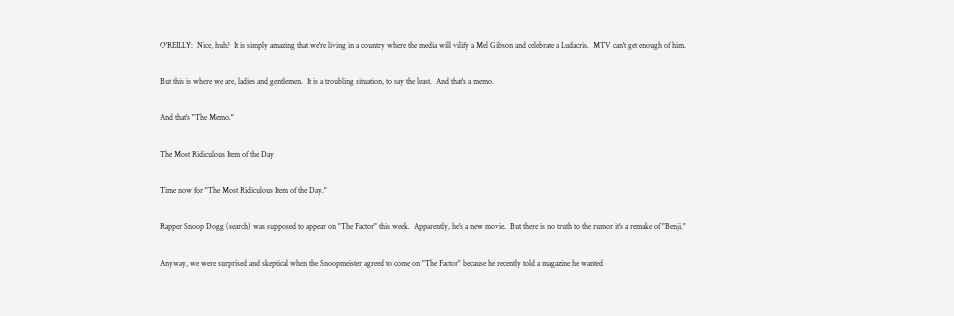O'REILLY:  Nice, huh?  It is simply amazing that we're living in a country where the media will vilify a Mel Gibson and celebrate a Ludacris.  MTV can't get enough of him.

But this is where we are, ladies and gentlemen.  It is a troubling situation, to say the least.  And that's a memo.

And that's "The Memo."

The Most Ridiculous Item of the Day

Time now for "The Most Ridiculous Item of the Day."

Rapper Snoop Dogg (search) was supposed to appear on "The Factor" this week.  Apparently, he's a new movie.  But there is no truth to the rumor it's a remake of "Benji."

Anyway, we were surprised and skeptical when the Snoopmeister agreed to come on "The Factor" because he recently told a magazine he wanted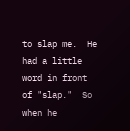to slap me.  He had a little word in front of "slap."  So when he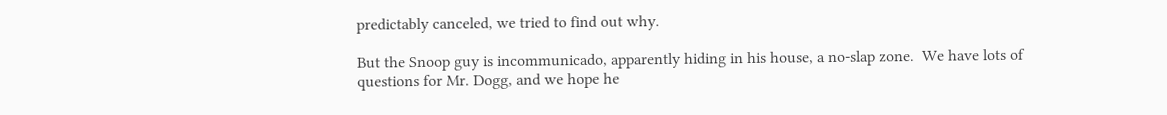predictably canceled, we tried to find out why.

But the Snoop guy is incommunicado, apparently hiding in his house, a no-slap zone.  We have lots of questions for Mr. Dogg, and we hope he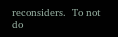reconsiders.  To not do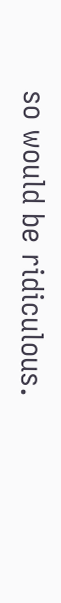so would be ridiculous.